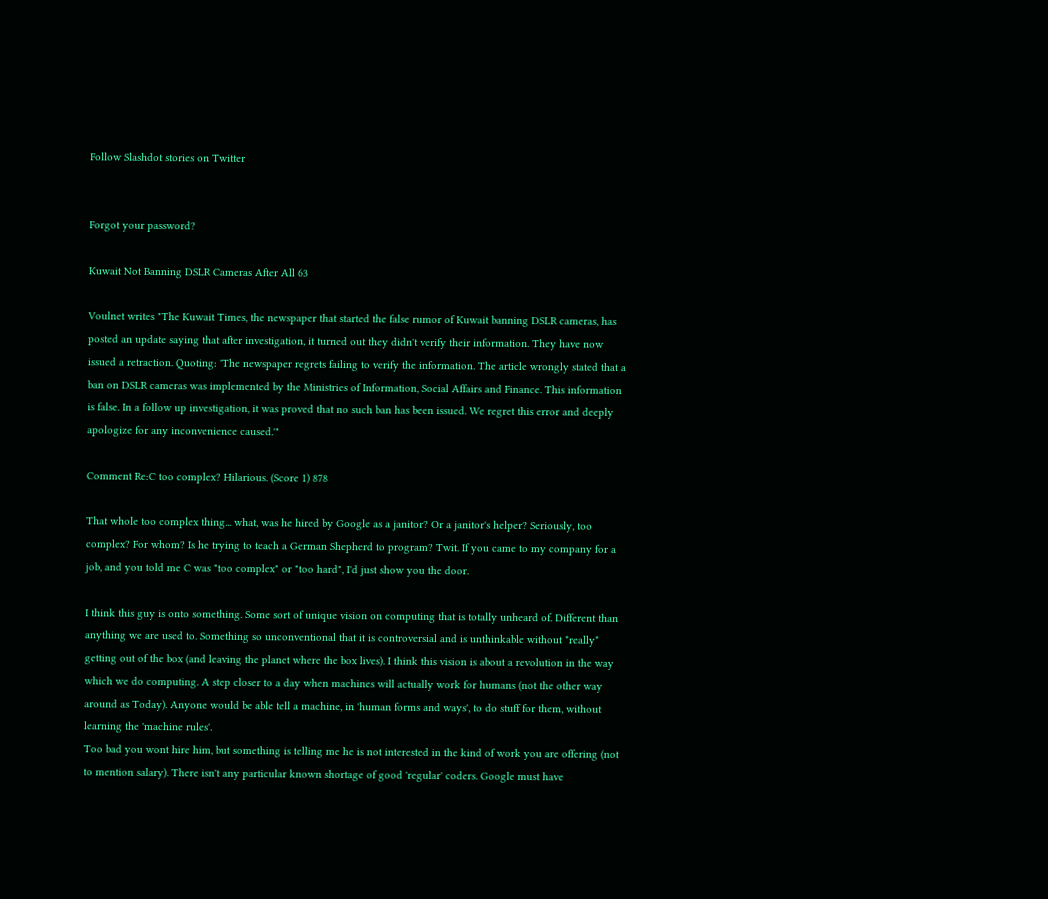Follow Slashdot stories on Twitter


Forgot your password?

Kuwait Not Banning DSLR Cameras After All 63

Voulnet writes "The Kuwait Times, the newspaper that started the false rumor of Kuwait banning DSLR cameras, has posted an update saying that after investigation, it turned out they didn't verify their information. They have now issued a retraction. Quoting: 'The newspaper regrets failing to verify the information. The article wrongly stated that a ban on DSLR cameras was implemented by the Ministries of Information, Social Affairs and Finance. This information is false. In a follow up investigation, it was proved that no such ban has been issued. We regret this error and deeply apologize for any inconvenience caused.'"

Comment Re:C too complex? Hilarious. (Score 1) 878

That whole too complex thing... what, was he hired by Google as a janitor? Or a janitor's helper? Seriously, too complex? For whom? Is he trying to teach a German Shepherd to program? Twit. If you came to my company for a job, and you told me C was "too complex" or "too hard", I'd just show you the door.

I think this guy is onto something. Some sort of unique vision on computing that is totally unheard of. Different than anything we are used to. Something so unconventional that it is controversial and is unthinkable without *really* getting out of the box (and leaving the planet where the box lives). I think this vision is about a revolution in the way which we do computing. A step closer to a day when machines will actually work for humans (not the other way around as Today). Anyone would be able tell a machine, in 'human forms and ways', to do stuff for them, without learning the 'machine rules'.
Too bad you wont hire him, but something is telling me he is not interested in the kind of work you are offering (not to mention salary). There isn't any particular known shortage of good 'regular' coders. Google must have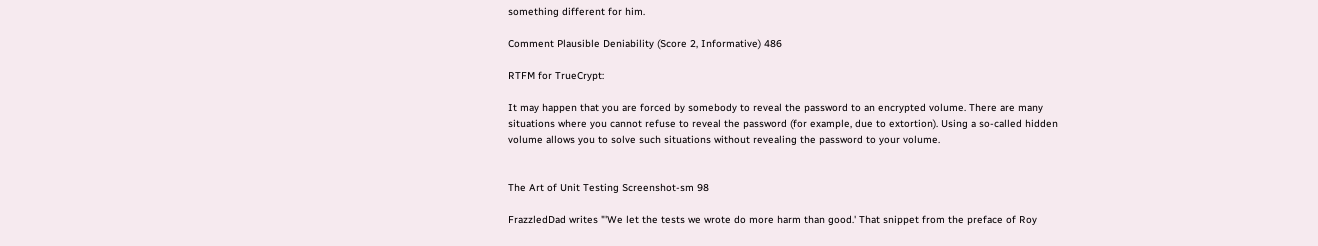something different for him.

Comment Plausible Deniability (Score 2, Informative) 486

RTFM for TrueCrypt:

It may happen that you are forced by somebody to reveal the password to an encrypted volume. There are many situations where you cannot refuse to reveal the password (for example, due to extortion). Using a so-called hidden volume allows you to solve such situations without revealing the password to your volume.


The Art of Unit Testing Screenshot-sm 98

FrazzledDad writes "'We let the tests we wrote do more harm than good.' That snippet from the preface of Roy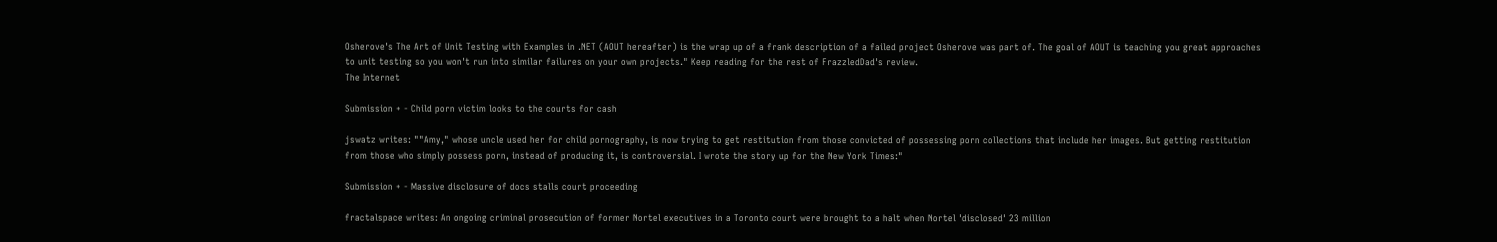Osherove's The Art of Unit Testing with Examples in .NET (AOUT hereafter) is the wrap up of a frank description of a failed project Osherove was part of. The goal of AOUT is teaching you great approaches to unit testing so you won't run into similar failures on your own projects." Keep reading for the rest of FrazzledDad's review.
The Internet

Submission + - Child porn victim looks to the courts for cash

jswatz writes: ""Amy," whose uncle used her for child pornography, is now trying to get restitution from those convicted of possessing porn collections that include her images. But getting restitution from those who simply possess porn, instead of producing it, is controversial. I wrote the story up for the New York Times:"

Submission + - Massive disclosure of docs stalls court proceeding

fractalspace writes: An ongoing criminal prosecution of former Nortel executives in a Toronto court were brought to a halt when Nortel 'disclosed' 23 million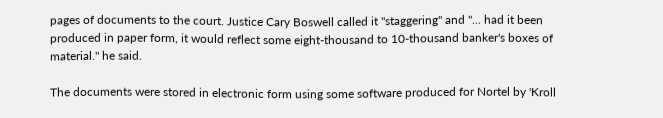pages of documents to the court. Justice Cary Boswell called it "staggering" and "... had it been produced in paper form, it would reflect some eight-thousand to 10-thousand banker's boxes of material." he said.

The documents were stored in electronic form using some software produced for Nortel by 'Kroll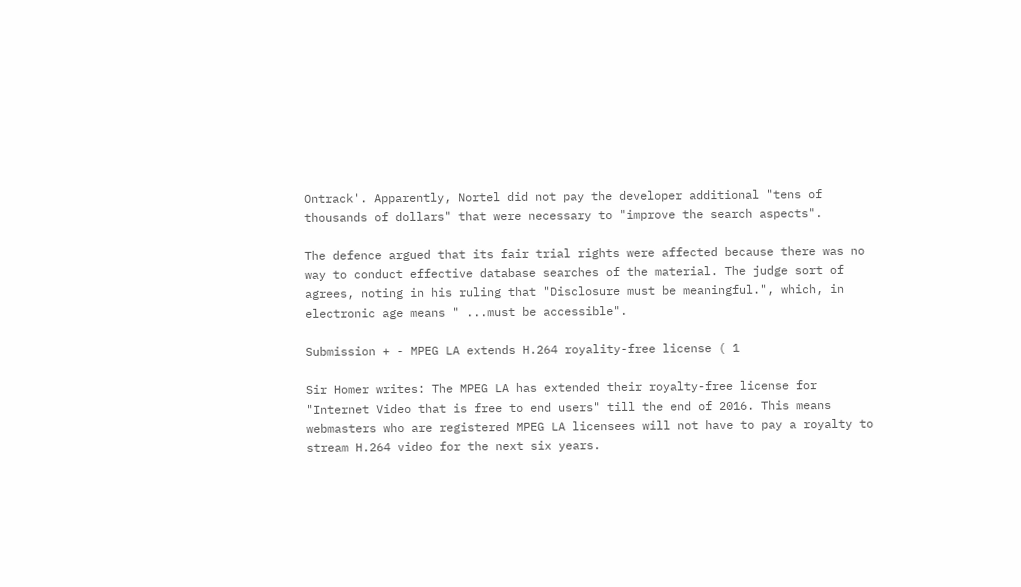Ontrack'. Apparently, Nortel did not pay the developer additional "tens of thousands of dollars" that were necessary to "improve the search aspects".

The defence argued that its fair trial rights were affected because there was no way to conduct effective database searches of the material. The judge sort of agrees, noting in his ruling that "Disclosure must be meaningful.", which, in electronic age means " ...must be accessible".

Submission + - MPEG LA extends H.264 royality-free license ( 1

Sir Homer writes: The MPEG LA has extended their royalty-free license for "Internet Video that is free to end users" till the end of 2016. This means webmasters who are registered MPEG LA licensees will not have to pay a royalty to stream H.264 video for the next six years.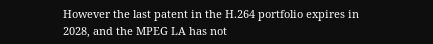However the last patent in the H.264 portfolio expires in 2028, and the MPEG LA has not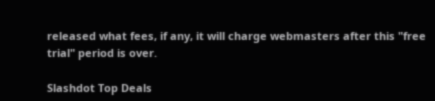released what fees, if any, it will charge webmasters after this "free trial" period is over.

Slashdot Top Deals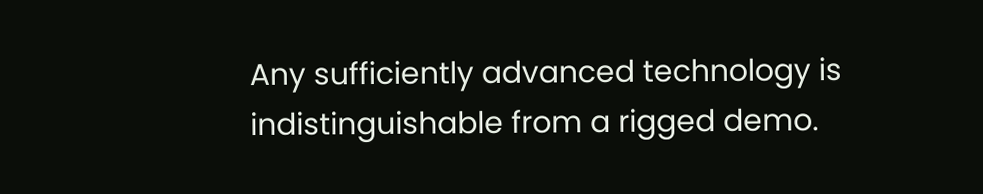Any sufficiently advanced technology is indistinguishable from a rigged demo.